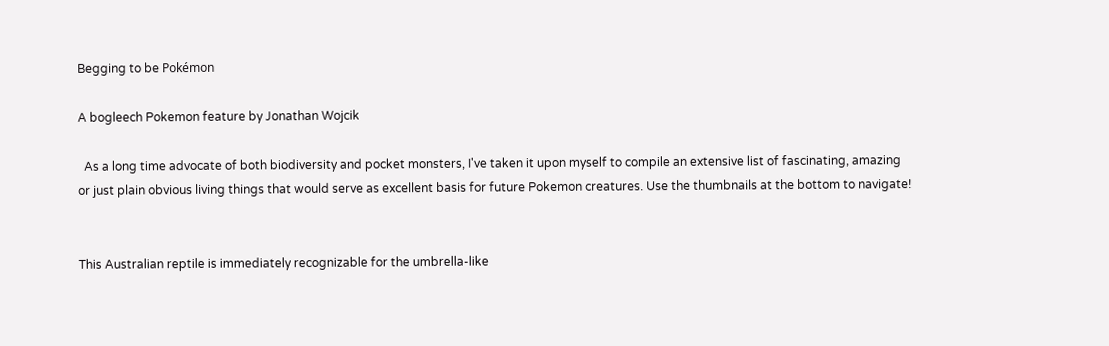Begging to be Pokémon

A bogleech Pokemon feature by Jonathan Wojcik

  As a long time advocate of both biodiversity and pocket monsters, I've taken it upon myself to compile an extensive list of fascinating, amazing or just plain obvious living things that would serve as excellent basis for future Pokemon creatures. Use the thumbnails at the bottom to navigate!


This Australian reptile is immediately recognizable for the umbrella-like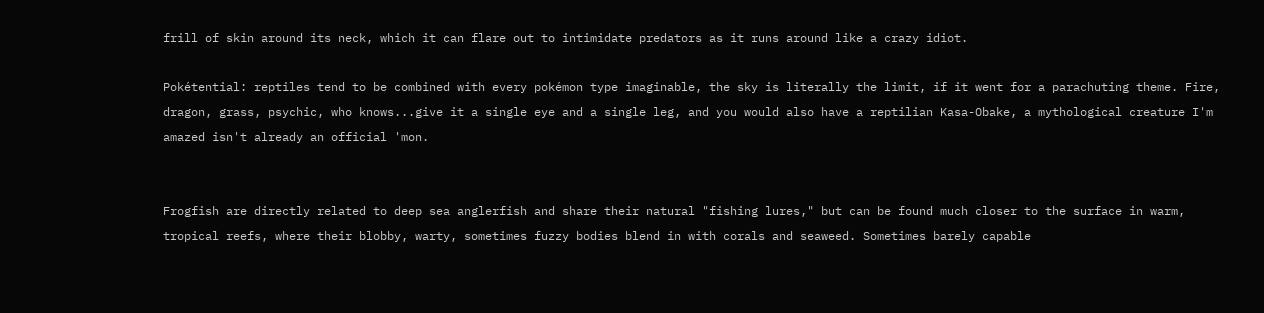frill of skin around its neck, which it can flare out to intimidate predators as it runs around like a crazy idiot.

Pokétential: reptiles tend to be combined with every pokémon type imaginable, the sky is literally the limit, if it went for a parachuting theme. Fire, dragon, grass, psychic, who knows...give it a single eye and a single leg, and you would also have a reptilian Kasa-Obake, a mythological creature I'm amazed isn't already an official 'mon.


Frogfish are directly related to deep sea anglerfish and share their natural "fishing lures," but can be found much closer to the surface in warm, tropical reefs, where their blobby, warty, sometimes fuzzy bodies blend in with corals and seaweed. Sometimes barely capable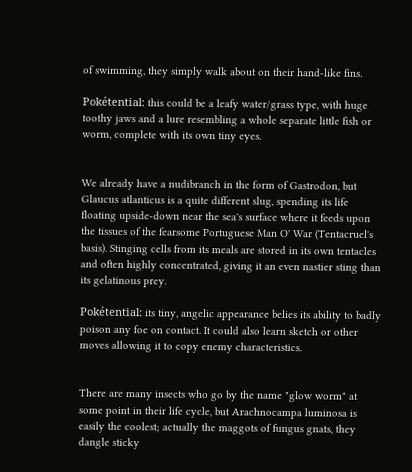of swimming, they simply walk about on their hand-like fins.

Pokétential: this could be a leafy water/grass type, with huge toothy jaws and a lure resembling a whole separate little fish or worm, complete with its own tiny eyes.


We already have a nudibranch in the form of Gastrodon, but Glaucus atlanticus is a quite different slug, spending its life floating upside-down near the sea's surface where it feeds upon the tissues of the fearsome Portuguese Man O' War (Tentacruel's basis). Stinging cells from its meals are stored in its own tentacles and often highly concentrated, giving it an even nastier sting than its gelatinous prey.

Pokétential: its tiny, angelic appearance belies its ability to badly poison any foe on contact. It could also learn sketch or other moves allowing it to copy enemy characteristics.


There are many insects who go by the name "glow worm" at some point in their life cycle, but Arachnocampa luminosa is easily the coolest; actually the maggots of fungus gnats, they dangle sticky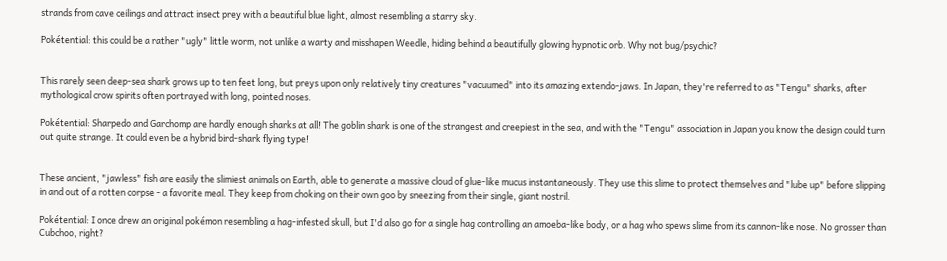strands from cave ceilings and attract insect prey with a beautiful blue light, almost resembling a starry sky.

Pokétential: this could be a rather "ugly" little worm, not unlike a warty and misshapen Weedle, hiding behind a beautifully glowing hypnotic orb. Why not bug/psychic?


This rarely seen deep-sea shark grows up to ten feet long, but preys upon only relatively tiny creatures "vacuumed" into its amazing extendo-jaws. In Japan, they're referred to as "Tengu" sharks, after mythological crow spirits often portrayed with long, pointed noses.

Pokétential: Sharpedo and Garchomp are hardly enough sharks at all! The goblin shark is one of the strangest and creepiest in the sea, and with the "Tengu" association in Japan you know the design could turn out quite strange. It could even be a hybrid bird-shark flying type!


These ancient, "jawless" fish are easily the slimiest animals on Earth, able to generate a massive cloud of glue-like mucus instantaneously. They use this slime to protect themselves and "lube up" before slipping in and out of a rotten corpse - a favorite meal. They keep from choking on their own goo by sneezing from their single, giant nostril.

Pokétential: I once drew an original pokémon resembling a hag-infested skull, but I'd also go for a single hag controlling an amoeba-like body, or a hag who spews slime from its cannon-like nose. No grosser than Cubchoo, right?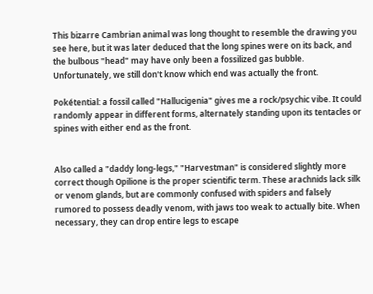This bizarre Cambrian animal was long thought to resemble the drawing you see here, but it was later deduced that the long spines were on its back, and the bulbous "head" may have only been a fossilized gas bubble. Unfortunately, we still don't know which end was actually the front.

Pokétential: a fossil called "Hallucigenia" gives me a rock/psychic vibe. It could randomly appear in different forms, alternately standing upon its tentacles or spines with either end as the front.


Also called a "daddy long-legs," "Harvestman" is considered slightly more correct though Opilione is the proper scientific term. These arachnids lack silk or venom glands, but are commonly confused with spiders and falsely rumored to possess deadly venom, with jaws too weak to actually bite. When necessary, they can drop entire legs to escape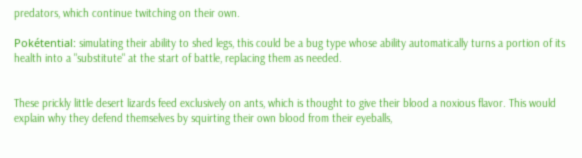predators, which continue twitching on their own.

Pokétential: simulating their ability to shed legs, this could be a bug type whose ability automatically turns a portion of its health into a "substitute" at the start of battle, replacing them as needed.


These prickly little desert lizards feed exclusively on ants, which is thought to give their blood a noxious flavor. This would explain why they defend themselves by squirting their own blood from their eyeballs,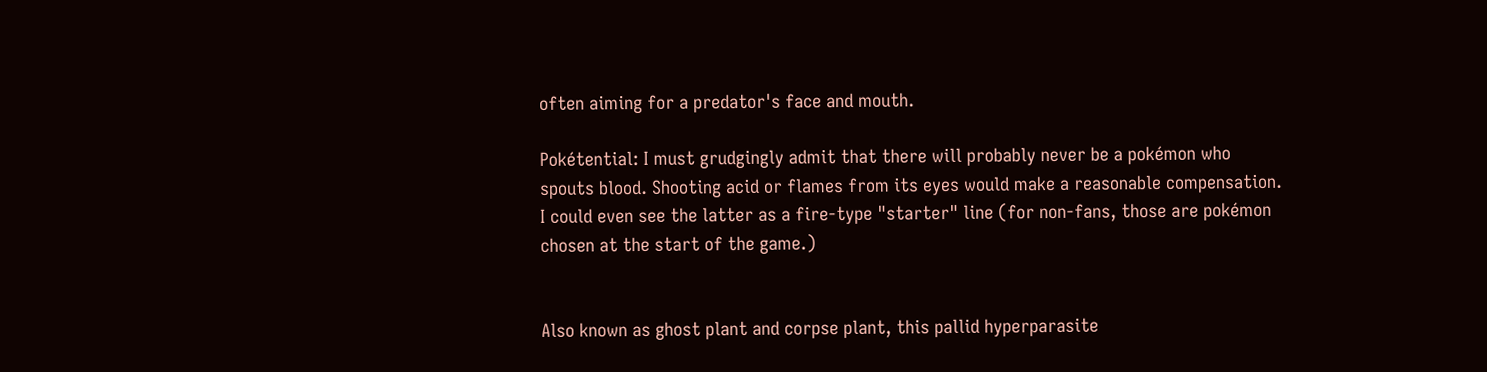often aiming for a predator's face and mouth.

Pokétential: I must grudgingly admit that there will probably never be a pokémon who spouts blood. Shooting acid or flames from its eyes would make a reasonable compensation. I could even see the latter as a fire-type "starter" line (for non-fans, those are pokémon chosen at the start of the game.)


Also known as ghost plant and corpse plant, this pallid hyperparasite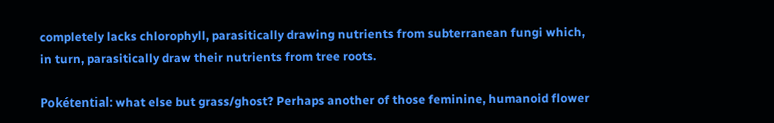completely lacks chlorophyll, parasitically drawing nutrients from subterranean fungi which, in turn, parasitically draw their nutrients from tree roots.

Pokétential: what else but grass/ghost? Perhaps another of those feminine, humanoid flower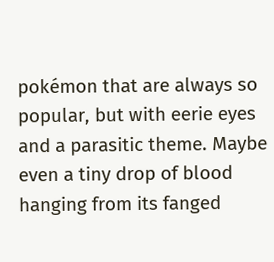pokémon that are always so popular, but with eerie eyes and a parasitic theme. Maybe even a tiny drop of blood hanging from its fanged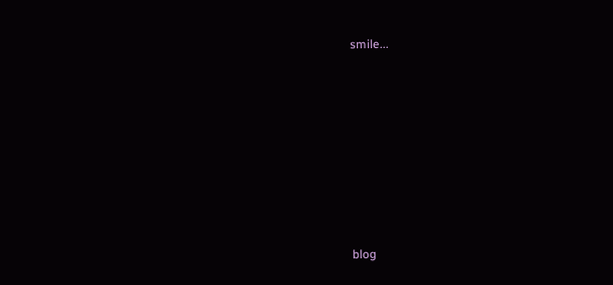smile...














blog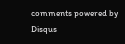comments powered by Disqus